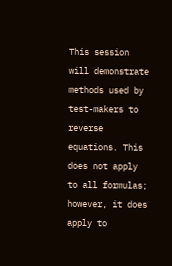This session will demonstrate methods used by test-makers to reverse equations. This does not apply to all formulas; however, it does apply to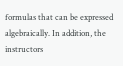formulas that can be expressed algebraically. In addition, the instructors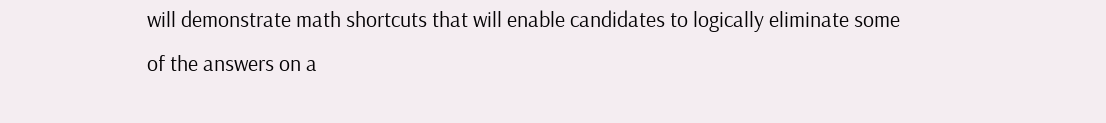will demonstrate math shortcuts that will enable candidates to logically eliminate some of the answers on a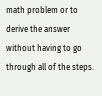math problem or to derive the answer without having to go through all of the steps.